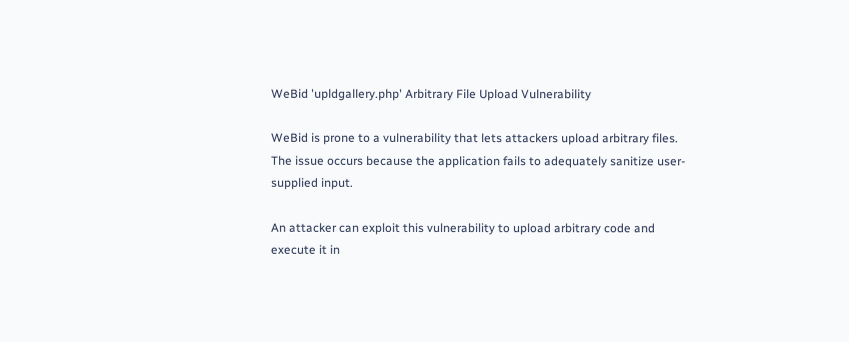WeBid 'upldgallery.php' Arbitrary File Upload Vulnerability

WeBid is prone to a vulnerability that lets attackers upload arbitrary files. The issue occurs because the application fails to adequately sanitize user-supplied input.

An attacker can exploit this vulnerability to upload arbitrary code and execute it in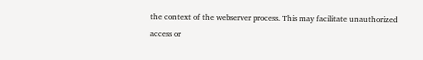the context of the webserver process. This may facilitate unauthorized access or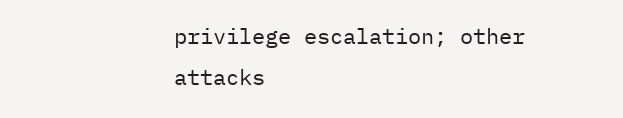privilege escalation; other attacks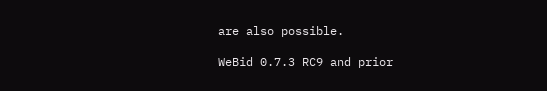are also possible.

WeBid 0.7.3 RC9 and prior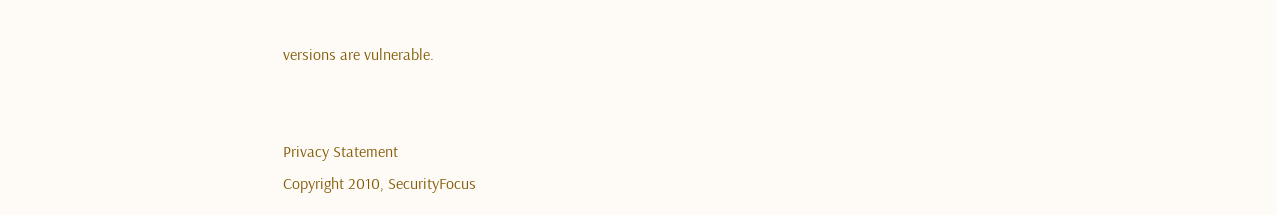versions are vulnerable.


Privacy Statement
Copyright 2010, SecurityFocus